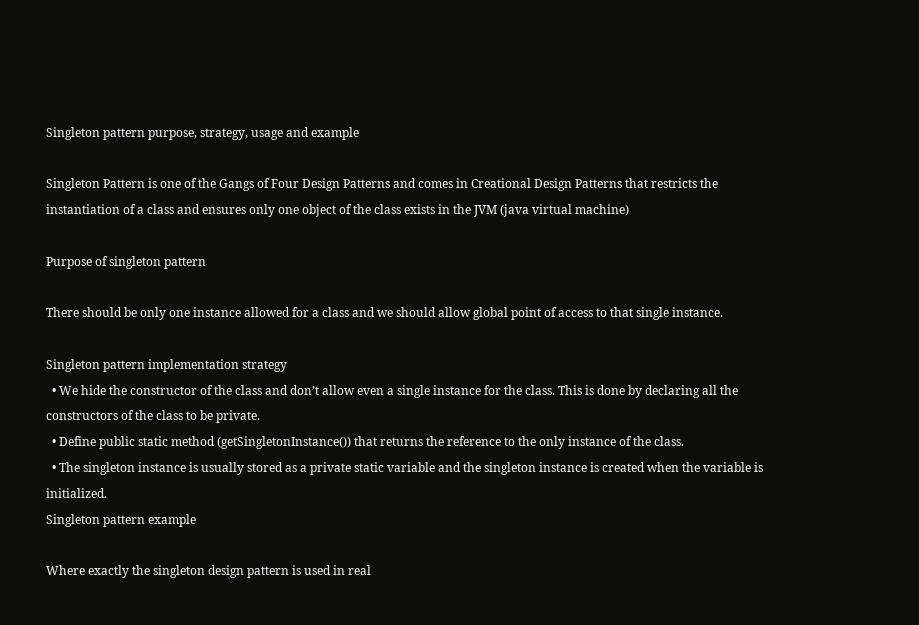Singleton pattern purpose, strategy, usage and example

Singleton Pattern is one of the Gangs of Four Design Patterns and comes in Creational Design Patterns that restricts the instantiation of a class and ensures only one object of the class exists in the JVM (java virtual machine)

Purpose of singleton pattern

There should be only one instance allowed for a class and we should allow global point of access to that single instance.

Singleton pattern implementation strategy
  • We hide the constructor of the class and don’t allow even a single instance for the class. This is done by declaring all the constructors of the class to be private.
  • Define public static method (getSingletonInstance()) that returns the reference to the only instance of the class.
  • The singleton instance is usually stored as a private static variable and the singleton instance is created when the variable is initialized.
Singleton pattern example

Where exactly the singleton design pattern is used in real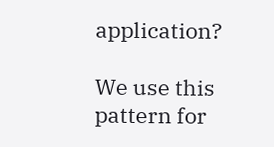application?

We use this pattern for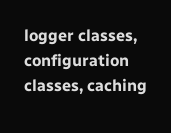logger classes, configuration classes, caching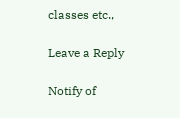classes etc.,

Leave a Reply

Notify of